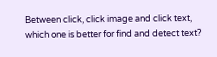Between click, click image and click text, which one is better for find and detect text?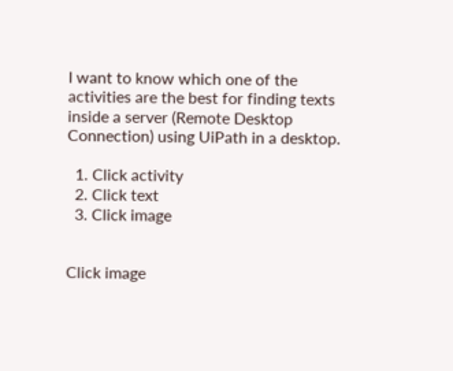I want to know which one of the activities are the best for finding texts inside a server (Remote Desktop Connection) using UiPath in a desktop.

  1. Click activity
  2. Click text
  3. Click image


Click image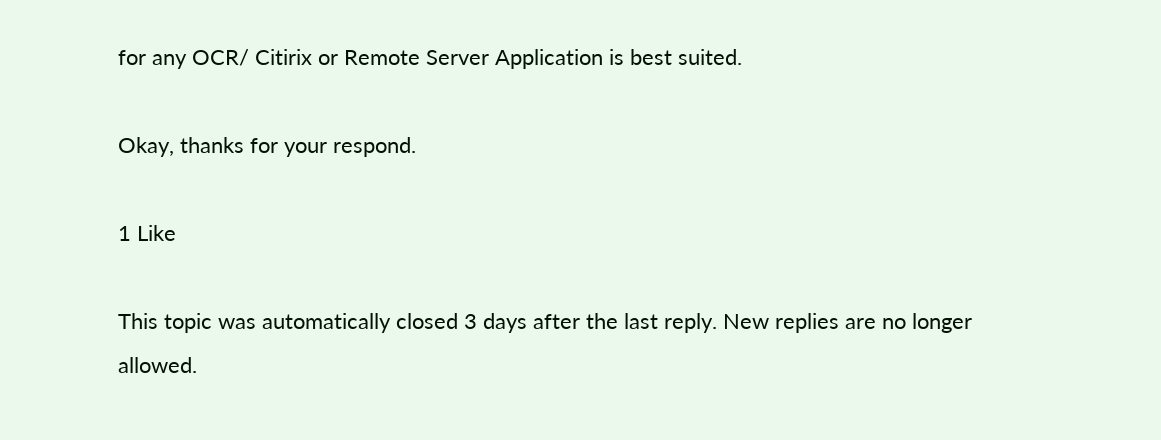for any OCR/ Citirix or Remote Server Application is best suited.

Okay, thanks for your respond.

1 Like

This topic was automatically closed 3 days after the last reply. New replies are no longer allowed.